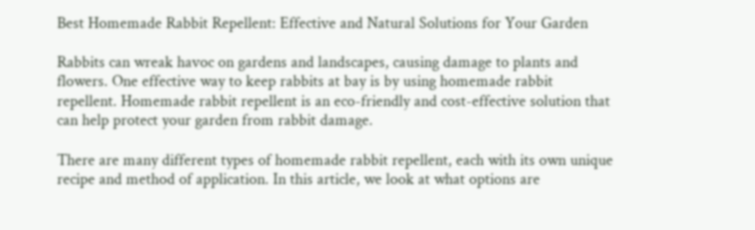Best Homemade Rabbit Repellent: Effective and Natural Solutions for Your Garden

Rabbits can wreak havoc on gardens and landscapes, causing damage to plants and flowers. One effective way to keep rabbits at bay is by using homemade rabbit repellent. Homemade rabbit repellent is an eco-friendly and cost-effective solution that can help protect your garden from rabbit damage.

There are many different types of homemade rabbit repellent, each with its own unique recipe and method of application. In this article, we look at what options are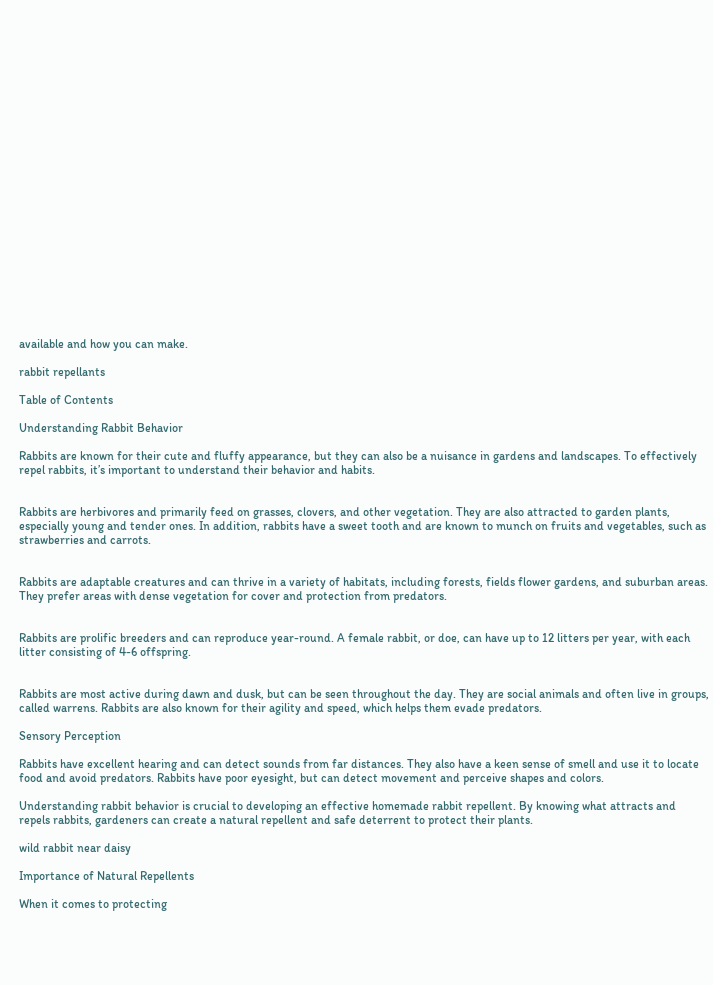available and how you can make.

rabbit repellants

Table of Contents

Understanding Rabbit Behavior

Rabbits are known for their cute and fluffy appearance, but they can also be a nuisance in gardens and landscapes. To effectively repel rabbits, it’s important to understand their behavior and habits.


Rabbits are herbivores and primarily feed on grasses, clovers, and other vegetation. They are also attracted to garden plants, especially young and tender ones. In addition, rabbits have a sweet tooth and are known to munch on fruits and vegetables, such as strawberries and carrots.


Rabbits are adaptable creatures and can thrive in a variety of habitats, including forests, fields flower gardens, and suburban areas. They prefer areas with dense vegetation for cover and protection from predators.


Rabbits are prolific breeders and can reproduce year-round. A female rabbit, or doe, can have up to 12 litters per year, with each litter consisting of 4-6 offspring.


Rabbits are most active during dawn and dusk, but can be seen throughout the day. They are social animals and often live in groups, called warrens. Rabbits are also known for their agility and speed, which helps them evade predators.

Sensory Perception

Rabbits have excellent hearing and can detect sounds from far distances. They also have a keen sense of smell and use it to locate food and avoid predators. Rabbits have poor eyesight, but can detect movement and perceive shapes and colors.

Understanding rabbit behavior is crucial to developing an effective homemade rabbit repellent. By knowing what attracts and repels rabbits, gardeners can create a natural repellent and safe deterrent to protect their plants.

wild rabbit near daisy

Importance of Natural Repellents

When it comes to protecting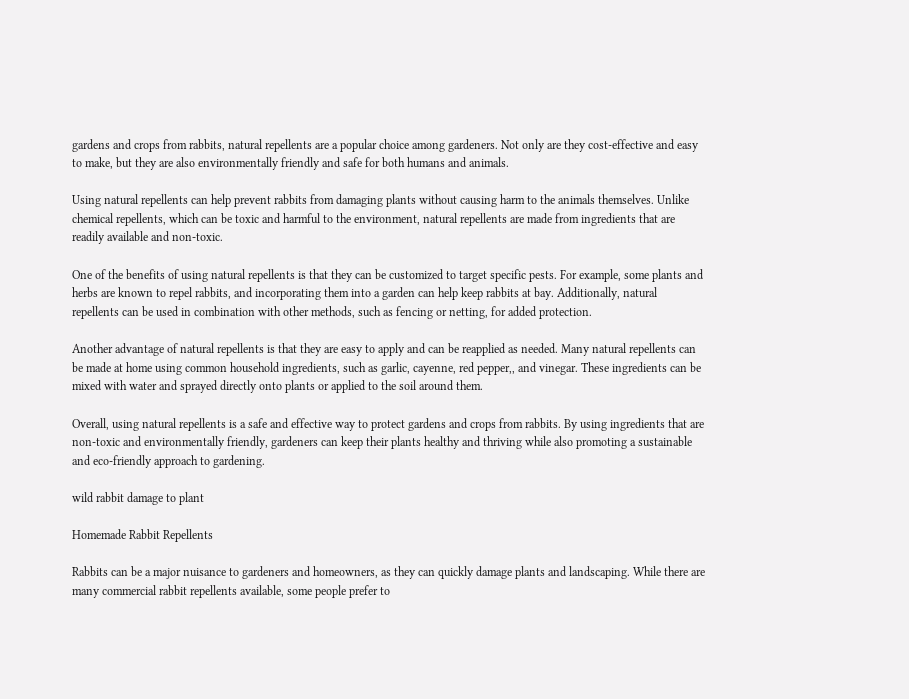gardens and crops from rabbits, natural repellents are a popular choice among gardeners. Not only are they cost-effective and easy to make, but they are also environmentally friendly and safe for both humans and animals.

Using natural repellents can help prevent rabbits from damaging plants without causing harm to the animals themselves. Unlike chemical repellents, which can be toxic and harmful to the environment, natural repellents are made from ingredients that are readily available and non-toxic.

One of the benefits of using natural repellents is that they can be customized to target specific pests. For example, some plants and herbs are known to repel rabbits, and incorporating them into a garden can help keep rabbits at bay. Additionally, natural repellents can be used in combination with other methods, such as fencing or netting, for added protection.

Another advantage of natural repellents is that they are easy to apply and can be reapplied as needed. Many natural repellents can be made at home using common household ingredients, such as garlic, cayenne, red pepper,, and vinegar. These ingredients can be mixed with water and sprayed directly onto plants or applied to the soil around them.

Overall, using natural repellents is a safe and effective way to protect gardens and crops from rabbits. By using ingredients that are non-toxic and environmentally friendly, gardeners can keep their plants healthy and thriving while also promoting a sustainable and eco-friendly approach to gardening.

wild rabbit damage to plant

Homemade Rabbit Repellents

Rabbits can be a major nuisance to gardeners and homeowners, as they can quickly damage plants and landscaping. While there are many commercial rabbit repellents available, some people prefer to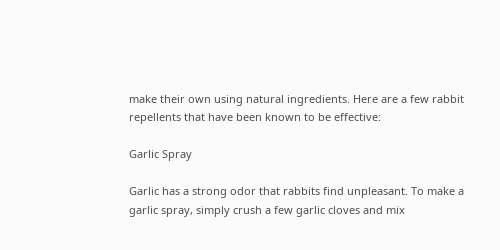make their own using natural ingredients. Here are a few rabbit repellents that have been known to be effective:

Garlic Spray

Garlic has a strong odor that rabbits find unpleasant. To make a garlic spray, simply crush a few garlic cloves and mix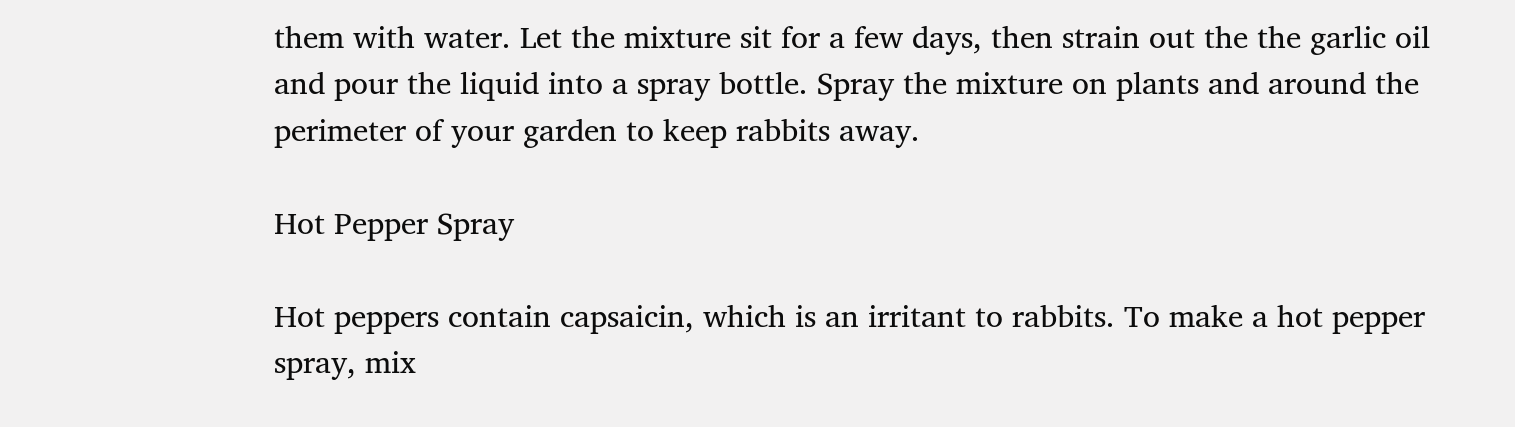them with water. Let the mixture sit for a few days, then strain out the the garlic oil and pour the liquid into a spray bottle. Spray the mixture on plants and around the perimeter of your garden to keep rabbits away.

Hot Pepper Spray

Hot peppers contain capsaicin, which is an irritant to rabbits. To make a hot pepper spray, mix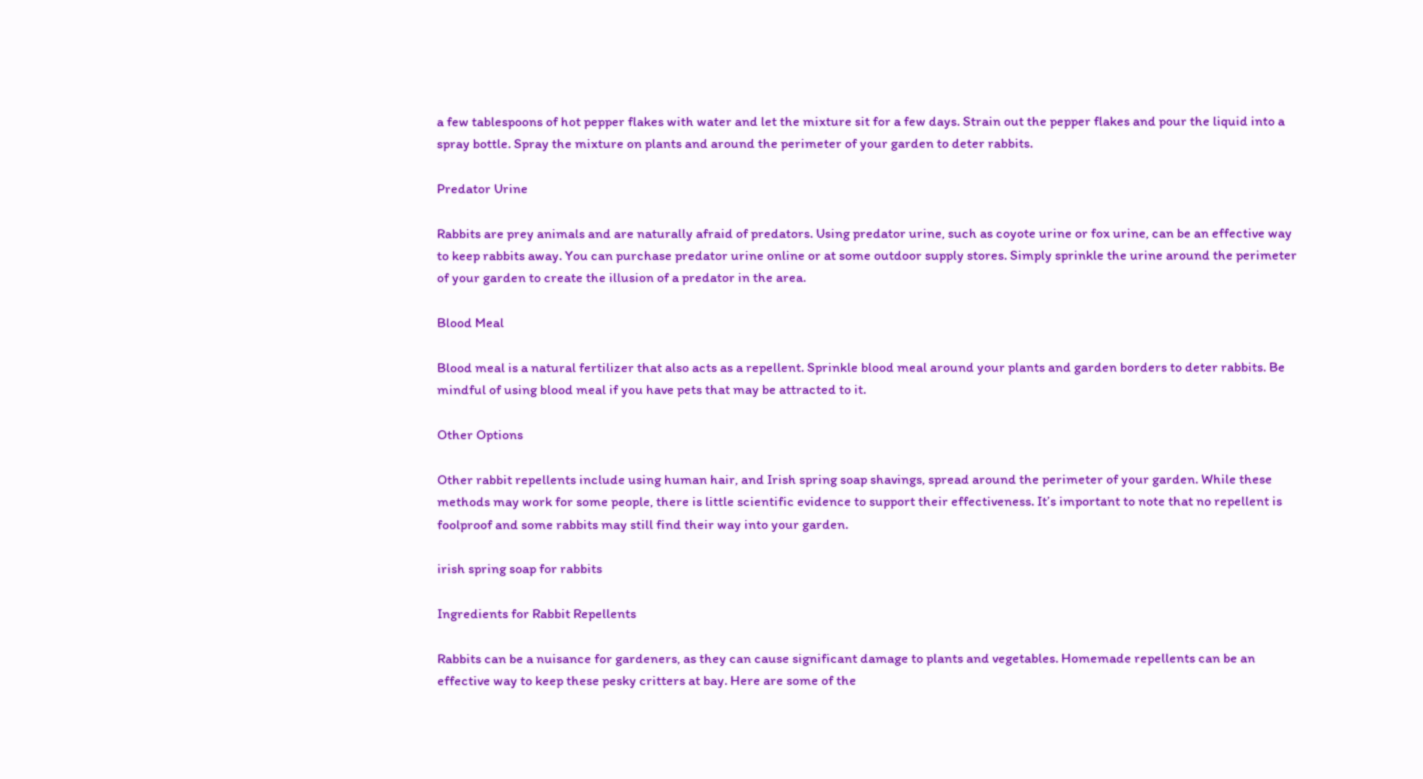a few tablespoons of hot pepper flakes with water and let the mixture sit for a few days. Strain out the pepper flakes and pour the liquid into a spray bottle. Spray the mixture on plants and around the perimeter of your garden to deter rabbits.

Predator Urine

Rabbits are prey animals and are naturally afraid of predators. Using predator urine, such as coyote urine or fox urine, can be an effective way to keep rabbits away. You can purchase predator urine online or at some outdoor supply stores. Simply sprinkle the urine around the perimeter of your garden to create the illusion of a predator in the area.

Blood Meal

Blood meal is a natural fertilizer that also acts as a repellent. Sprinkle blood meal around your plants and garden borders to deter rabbits. Be mindful of using blood meal if you have pets that may be attracted to it.

Other Options

Other rabbit repellents include using human hair, and Irish spring soap shavings, spread around the perimeter of your garden. While these methods may work for some people, there is little scientific evidence to support their effectiveness. It’s important to note that no repellent is foolproof and some rabbits may still find their way into your garden.

irish spring soap for rabbits

Ingredients for Rabbit Repellents

Rabbits can be a nuisance for gardeners, as they can cause significant damage to plants and vegetables. Homemade repellents can be an effective way to keep these pesky critters at bay. Here are some of the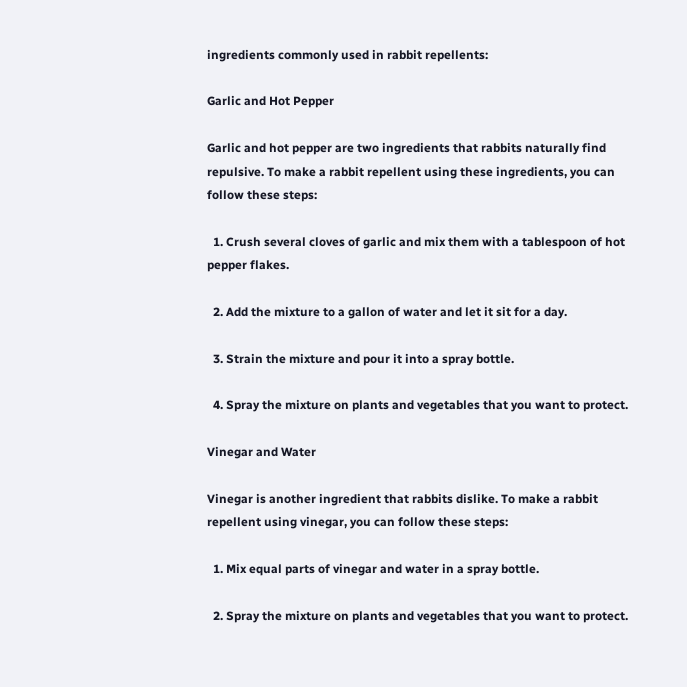ingredients commonly used in rabbit repellents:

Garlic and Hot Pepper

Garlic and hot pepper are two ingredients that rabbits naturally find repulsive. To make a rabbit repellent using these ingredients, you can follow these steps:

  1. Crush several cloves of garlic and mix them with a tablespoon of hot pepper flakes.

  2. Add the mixture to a gallon of water and let it sit for a day.

  3. Strain the mixture and pour it into a spray bottle.

  4. Spray the mixture on plants and vegetables that you want to protect.

Vinegar and Water

Vinegar is another ingredient that rabbits dislike. To make a rabbit repellent using vinegar, you can follow these steps:

  1. Mix equal parts of vinegar and water in a spray bottle.

  2. Spray the mixture on plants and vegetables that you want to protect.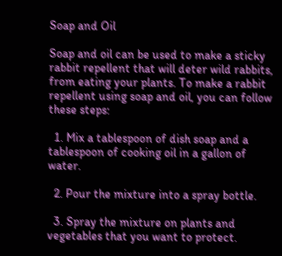Soap and Oil

Soap and oil can be used to make a sticky rabbit repellent that will deter wild rabbits, from eating your plants. To make a rabbit repellent using soap and oil, you can follow these steps:

  1. Mix a tablespoon of dish soap and a tablespoon of cooking oil in a gallon of water.

  2. Pour the mixture into a spray bottle.

  3. Spray the mixture on plants and vegetables that you want to protect.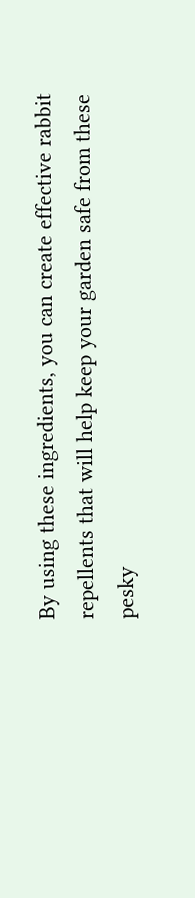By using these ingredients, you can create effective rabbit repellents that will help keep your garden safe from these pesky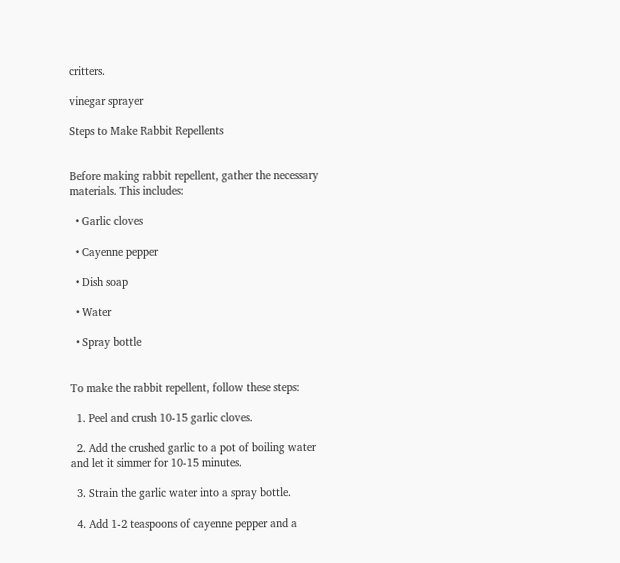critters.

vinegar sprayer

Steps to Make Rabbit Repellents


Before making rabbit repellent, gather the necessary materials. This includes:

  • Garlic cloves

  • Cayenne pepper

  • Dish soap

  • Water

  • Spray bottle


To make the rabbit repellent, follow these steps:

  1. Peel and crush 10-15 garlic cloves.

  2. Add the crushed garlic to a pot of boiling water and let it simmer for 10-15 minutes.

  3. Strain the garlic water into a spray bottle.

  4. Add 1-2 teaspoons of cayenne pepper and a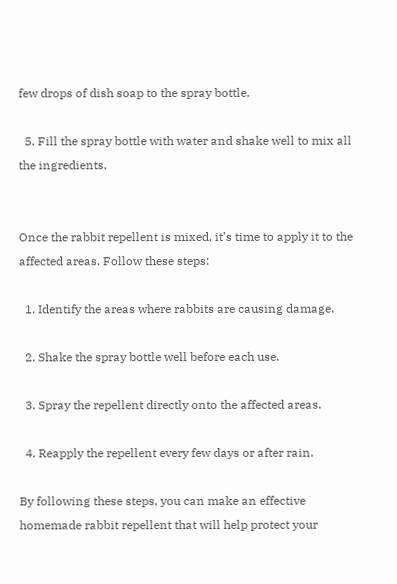few drops of dish soap to the spray bottle.

  5. Fill the spray bottle with water and shake well to mix all the ingredients.


Once the rabbit repellent is mixed, it’s time to apply it to the affected areas. Follow these steps:

  1. Identify the areas where rabbits are causing damage.

  2. Shake the spray bottle well before each use.

  3. Spray the repellent directly onto the affected areas.

  4. Reapply the repellent every few days or after rain.

By following these steps, you can make an effective homemade rabbit repellent that will help protect your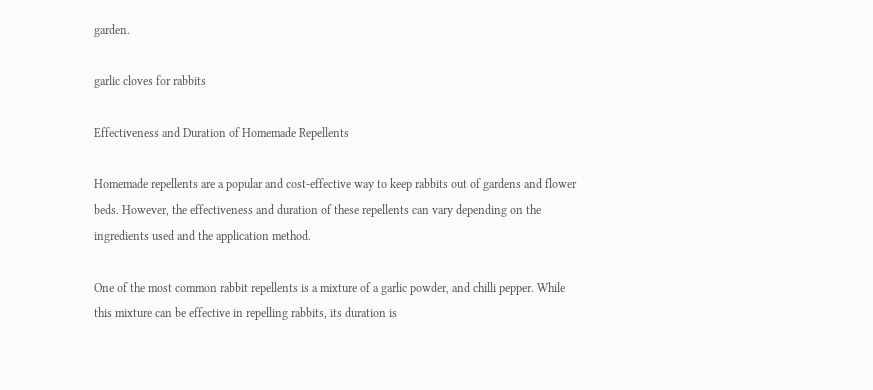garden.

garlic cloves for rabbits

Effectiveness and Duration of Homemade Repellents

Homemade repellents are a popular and cost-effective way to keep rabbits out of gardens and flower beds. However, the effectiveness and duration of these repellents can vary depending on the ingredients used and the application method.

One of the most common rabbit repellents is a mixture of a garlic powder, and chilli pepper. While this mixture can be effective in repelling rabbits, its duration is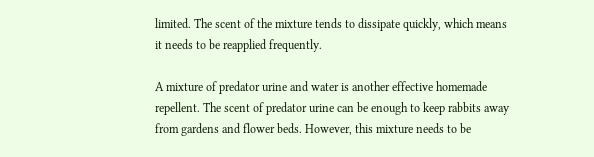limited. The scent of the mixture tends to dissipate quickly, which means it needs to be reapplied frequently.

A mixture of predator urine and water is another effective homemade repellent. The scent of predator urine can be enough to keep rabbits away from gardens and flower beds. However, this mixture needs to be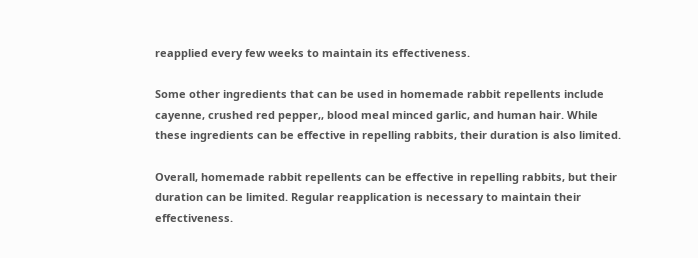reapplied every few weeks to maintain its effectiveness.

Some other ingredients that can be used in homemade rabbit repellents include cayenne, crushed red pepper,, blood meal minced garlic, and human hair. While these ingredients can be effective in repelling rabbits, their duration is also limited.

Overall, homemade rabbit repellents can be effective in repelling rabbits, but their duration can be limited. Regular reapplication is necessary to maintain their effectiveness.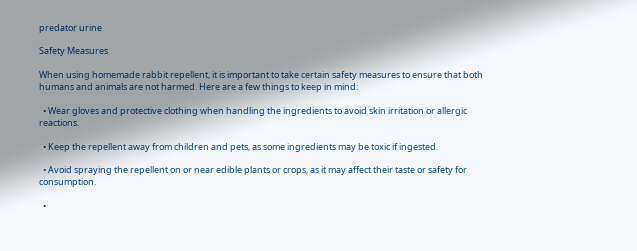predator urine

Safety Measures

When using homemade rabbit repellent, it is important to take certain safety measures to ensure that both humans and animals are not harmed. Here are a few things to keep in mind:

  • Wear gloves and protective clothing when handling the ingredients to avoid skin irritation or allergic reactions.

  • Keep the repellent away from children and pets, as some ingredients may be toxic if ingested.

  • Avoid spraying the repellent on or near edible plants or crops, as it may affect their taste or safety for consumption.

  •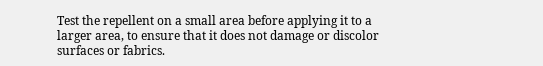Test the repellent on a small area before applying it to a larger area, to ensure that it does not damage or discolor surfaces or fabrics.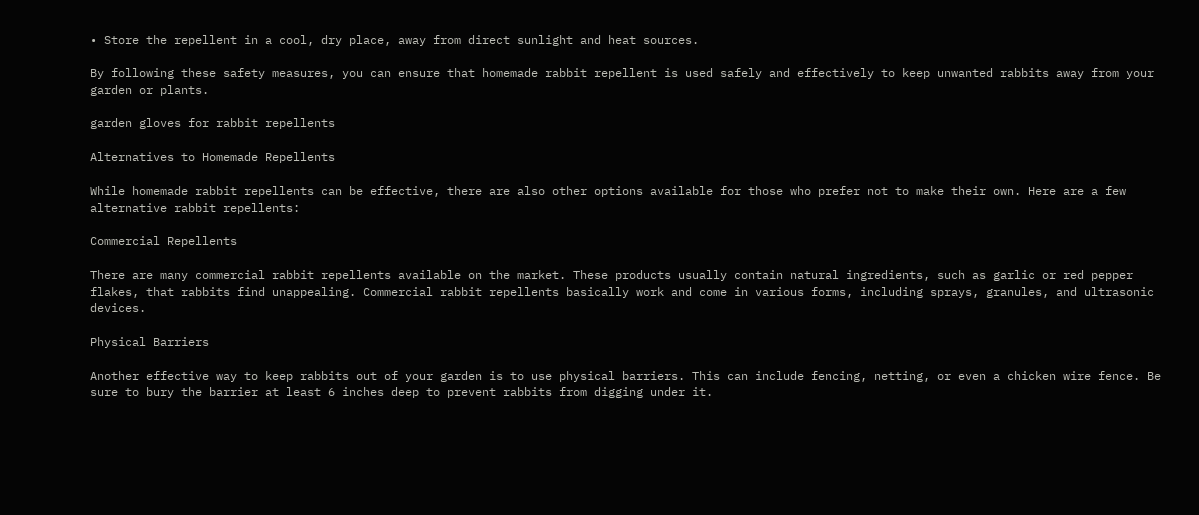• Store the repellent in a cool, dry place, away from direct sunlight and heat sources.

By following these safety measures, you can ensure that homemade rabbit repellent is used safely and effectively to keep unwanted rabbits away from your garden or plants.

garden gloves for rabbit repellents

Alternatives to Homemade Repellents

While homemade rabbit repellents can be effective, there are also other options available for those who prefer not to make their own. Here are a few alternative rabbit repellents:

Commercial Repellents

There are many commercial rabbit repellents available on the market. These products usually contain natural ingredients, such as garlic or red pepper flakes, that rabbits find unappealing. Commercial rabbit repellents basically work and come in various forms, including sprays, granules, and ultrasonic devices.

Physical Barriers

Another effective way to keep rabbits out of your garden is to use physical barriers. This can include fencing, netting, or even a chicken wire fence. Be sure to bury the barrier at least 6 inches deep to prevent rabbits from digging under it.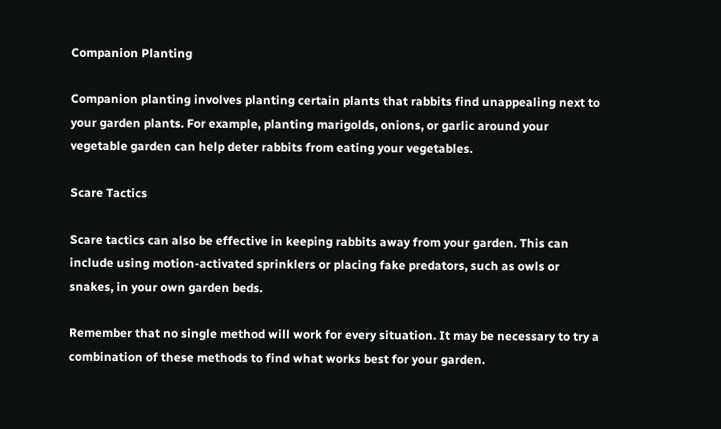Companion Planting

Companion planting involves planting certain plants that rabbits find unappealing next to your garden plants. For example, planting marigolds, onions, or garlic around your vegetable garden can help deter rabbits from eating your vegetables.

Scare Tactics

Scare tactics can also be effective in keeping rabbits away from your garden. This can include using motion-activated sprinklers or placing fake predators, such as owls or snakes, in your own garden beds.

Remember that no single method will work for every situation. It may be necessary to try a combination of these methods to find what works best for your garden.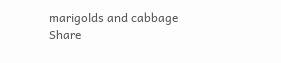marigolds and cabbage
Share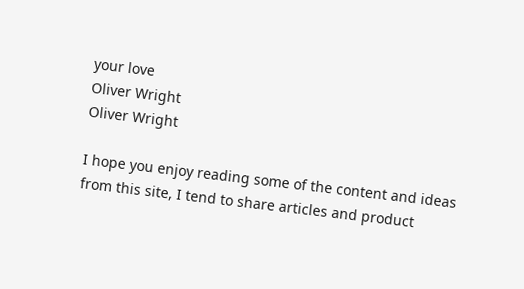your love
Oliver Wright
Oliver Wright

I hope you enjoy reading some of the content and ideas from this site, I tend to share articles and product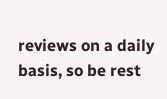reviews on a daily basis, so be rest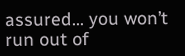assured… you won’t run out of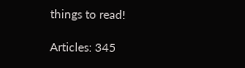things to read!

Articles: 345